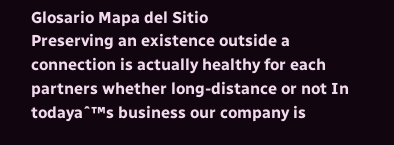Glosario Mapa del Sitio
Preserving an existence outside a connection is actually healthy for each partners whether long-distance or not In todayaˆ™s business our company is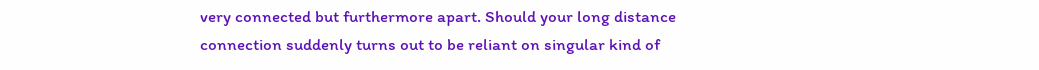very connected but furthermore apart. Should your long distance connection suddenly turns out to be reliant on singular kind of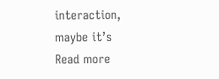interaction, maybe it’s
Read more